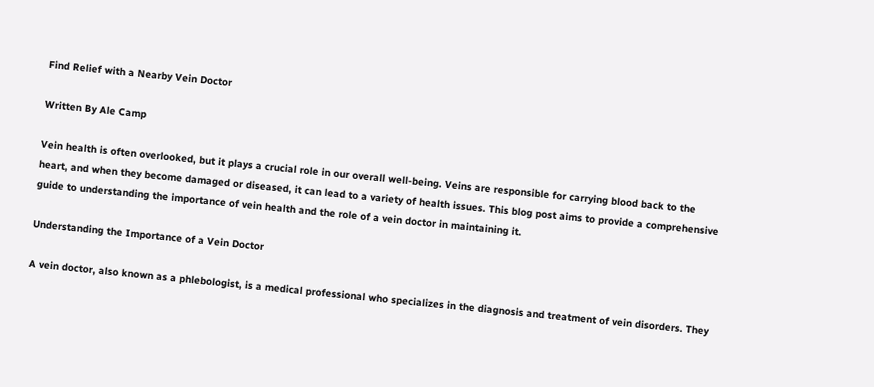Find Relief with a Nearby Vein Doctor

Written By Ale Camp

Vein health is often overlooked, but it plays a crucial role in our overall well-being. Veins are responsible for carrying blood back to the heart, and when they become damaged or diseased, it can lead to a variety of health issues. This blog post aims to provide a comprehensive guide to understanding the importance of vein health and the role of a vein doctor in maintaining it.

Understanding the Importance of a Vein Doctor

A vein doctor, also known as a phlebologist, is a medical professional who specializes in the diagnosis and treatment of vein disorders. They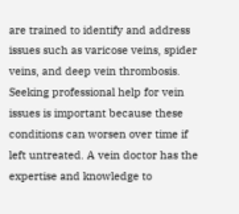are trained to identify and address issues such as varicose veins, spider veins, and deep vein thrombosis. Seeking professional help for vein issues is important because these conditions can worsen over time if left untreated. A vein doctor has the expertise and knowledge to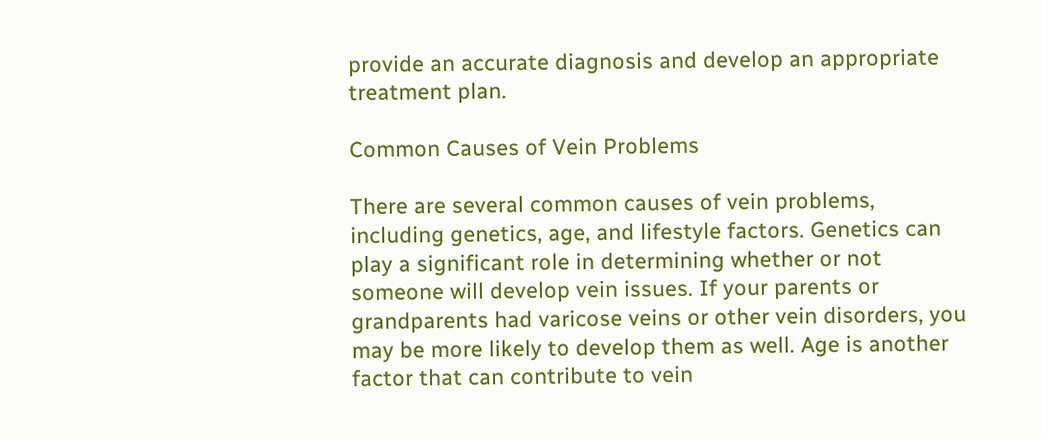provide an accurate diagnosis and develop an appropriate treatment plan.

Common Causes of Vein Problems

There are several common causes of vein problems, including genetics, age, and lifestyle factors. Genetics can play a significant role in determining whether or not someone will develop vein issues. If your parents or grandparents had varicose veins or other vein disorders, you may be more likely to develop them as well. Age is another factor that can contribute to vein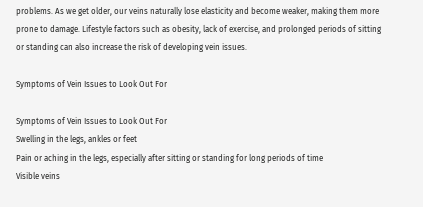problems. As we get older, our veins naturally lose elasticity and become weaker, making them more prone to damage. Lifestyle factors such as obesity, lack of exercise, and prolonged periods of sitting or standing can also increase the risk of developing vein issues.

Symptoms of Vein Issues to Look Out For

Symptoms of Vein Issues to Look Out For
Swelling in the legs, ankles or feet
Pain or aching in the legs, especially after sitting or standing for long periods of time
Visible veins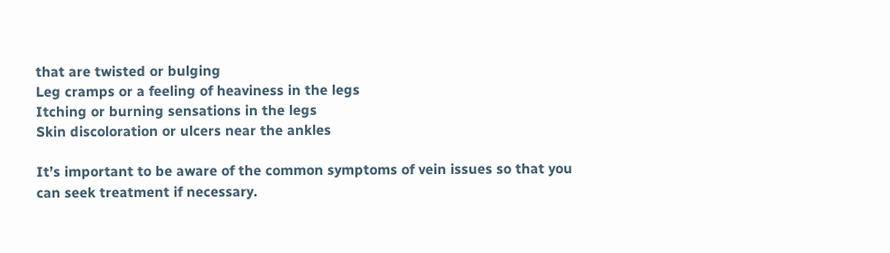that are twisted or bulging
Leg cramps or a feeling of heaviness in the legs
Itching or burning sensations in the legs
Skin discoloration or ulcers near the ankles

It’s important to be aware of the common symptoms of vein issues so that you can seek treatment if necessary.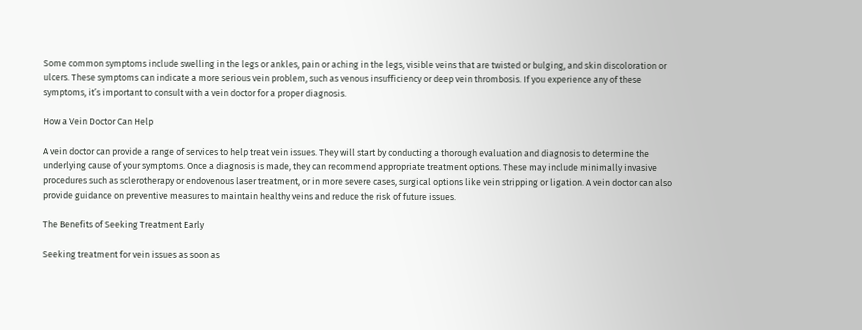Some common symptoms include swelling in the legs or ankles, pain or aching in the legs, visible veins that are twisted or bulging, and skin discoloration or ulcers. These symptoms can indicate a more serious vein problem, such as venous insufficiency or deep vein thrombosis. If you experience any of these symptoms, it’s important to consult with a vein doctor for a proper diagnosis.

How a Vein Doctor Can Help

A vein doctor can provide a range of services to help treat vein issues. They will start by conducting a thorough evaluation and diagnosis to determine the underlying cause of your symptoms. Once a diagnosis is made, they can recommend appropriate treatment options. These may include minimally invasive procedures such as sclerotherapy or endovenous laser treatment, or in more severe cases, surgical options like vein stripping or ligation. A vein doctor can also provide guidance on preventive measures to maintain healthy veins and reduce the risk of future issues.

The Benefits of Seeking Treatment Early

Seeking treatment for vein issues as soon as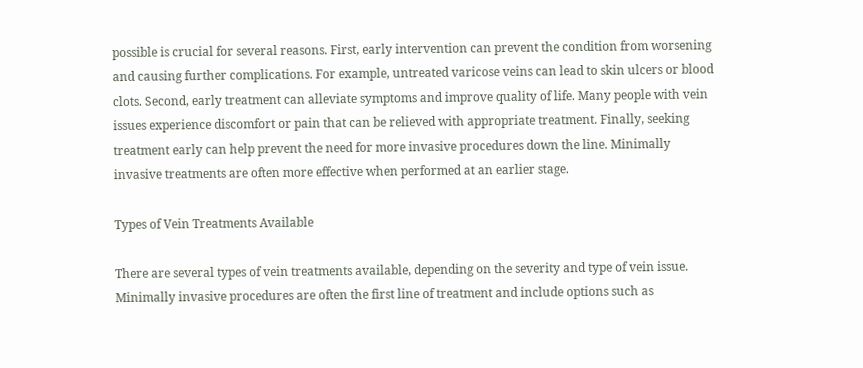possible is crucial for several reasons. First, early intervention can prevent the condition from worsening and causing further complications. For example, untreated varicose veins can lead to skin ulcers or blood clots. Second, early treatment can alleviate symptoms and improve quality of life. Many people with vein issues experience discomfort or pain that can be relieved with appropriate treatment. Finally, seeking treatment early can help prevent the need for more invasive procedures down the line. Minimally invasive treatments are often more effective when performed at an earlier stage.

Types of Vein Treatments Available

There are several types of vein treatments available, depending on the severity and type of vein issue. Minimally invasive procedures are often the first line of treatment and include options such as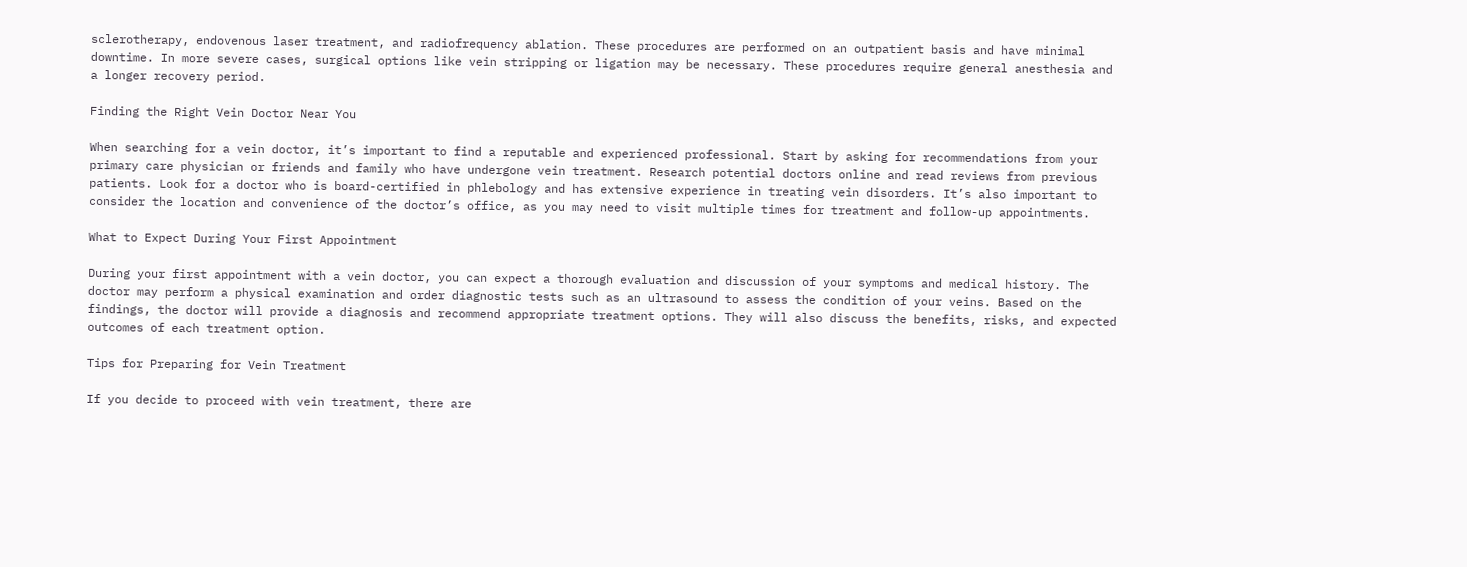sclerotherapy, endovenous laser treatment, and radiofrequency ablation. These procedures are performed on an outpatient basis and have minimal downtime. In more severe cases, surgical options like vein stripping or ligation may be necessary. These procedures require general anesthesia and a longer recovery period.

Finding the Right Vein Doctor Near You

When searching for a vein doctor, it’s important to find a reputable and experienced professional. Start by asking for recommendations from your primary care physician or friends and family who have undergone vein treatment. Research potential doctors online and read reviews from previous patients. Look for a doctor who is board-certified in phlebology and has extensive experience in treating vein disorders. It’s also important to consider the location and convenience of the doctor’s office, as you may need to visit multiple times for treatment and follow-up appointments.

What to Expect During Your First Appointment

During your first appointment with a vein doctor, you can expect a thorough evaluation and discussion of your symptoms and medical history. The doctor may perform a physical examination and order diagnostic tests such as an ultrasound to assess the condition of your veins. Based on the findings, the doctor will provide a diagnosis and recommend appropriate treatment options. They will also discuss the benefits, risks, and expected outcomes of each treatment option.

Tips for Preparing for Vein Treatment

If you decide to proceed with vein treatment, there are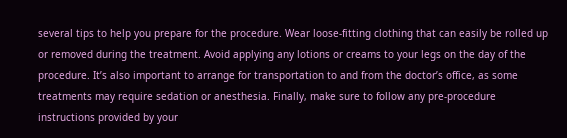several tips to help you prepare for the procedure. Wear loose-fitting clothing that can easily be rolled up or removed during the treatment. Avoid applying any lotions or creams to your legs on the day of the procedure. It’s also important to arrange for transportation to and from the doctor’s office, as some treatments may require sedation or anesthesia. Finally, make sure to follow any pre-procedure instructions provided by your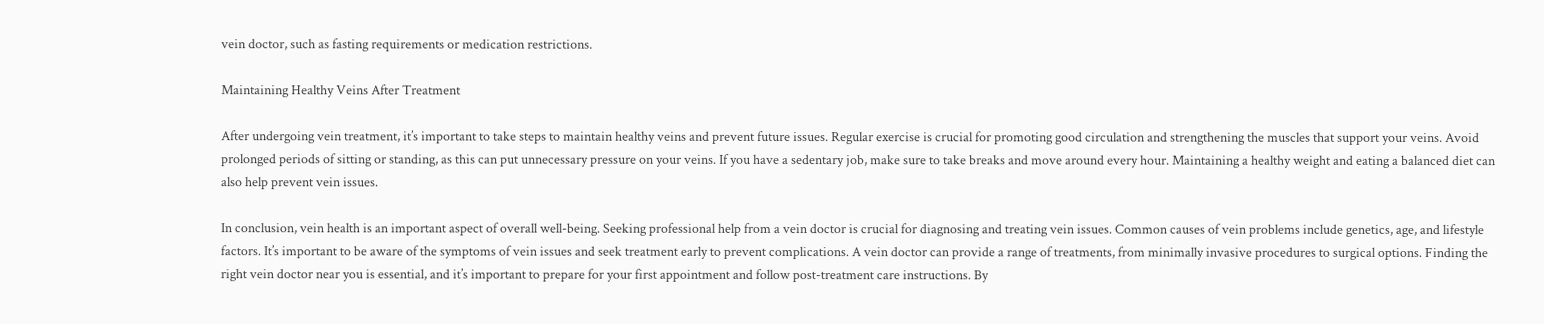vein doctor, such as fasting requirements or medication restrictions.

Maintaining Healthy Veins After Treatment

After undergoing vein treatment, it’s important to take steps to maintain healthy veins and prevent future issues. Regular exercise is crucial for promoting good circulation and strengthening the muscles that support your veins. Avoid prolonged periods of sitting or standing, as this can put unnecessary pressure on your veins. If you have a sedentary job, make sure to take breaks and move around every hour. Maintaining a healthy weight and eating a balanced diet can also help prevent vein issues.

In conclusion, vein health is an important aspect of overall well-being. Seeking professional help from a vein doctor is crucial for diagnosing and treating vein issues. Common causes of vein problems include genetics, age, and lifestyle factors. It’s important to be aware of the symptoms of vein issues and seek treatment early to prevent complications. A vein doctor can provide a range of treatments, from minimally invasive procedures to surgical options. Finding the right vein doctor near you is essential, and it’s important to prepare for your first appointment and follow post-treatment care instructions. By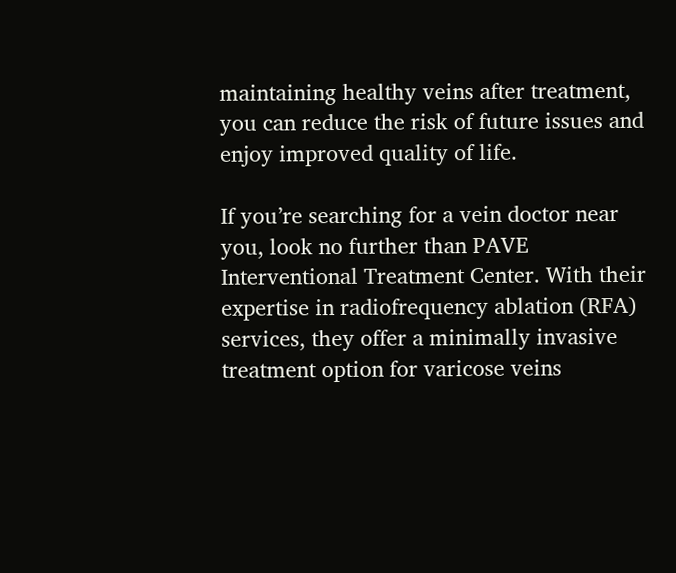maintaining healthy veins after treatment, you can reduce the risk of future issues and enjoy improved quality of life.

If you’re searching for a vein doctor near you, look no further than PAVE Interventional Treatment Center. With their expertise in radiofrequency ablation (RFA) services, they offer a minimally invasive treatment option for varicose veins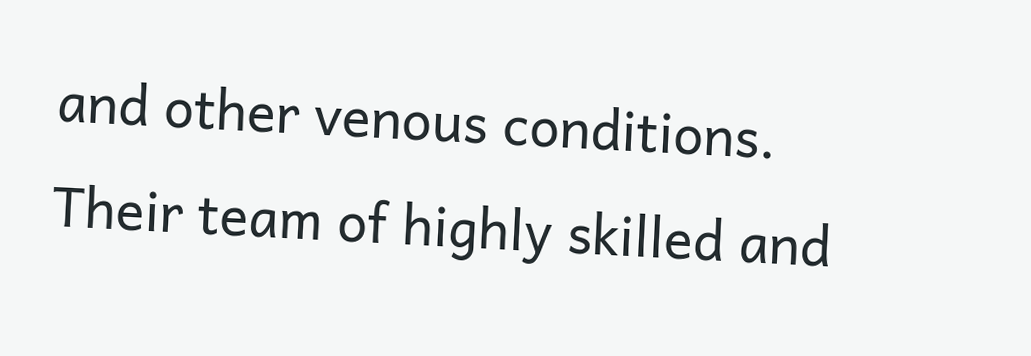and other venous conditions. Their team of highly skilled and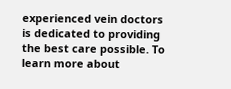experienced vein doctors is dedicated to providing the best care possible. To learn more about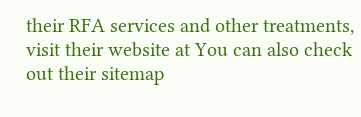their RFA services and other treatments, visit their website at You can also check out their sitemap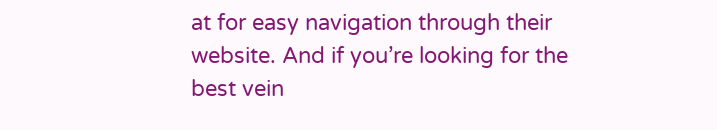at for easy navigation through their website. And if you’re looking for the best vein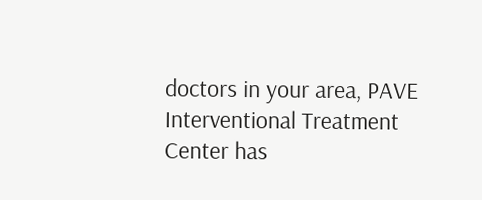doctors in your area, PAVE Interventional Treatment Center has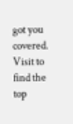got you covered. Visit to find the top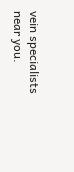vein specialists near you.